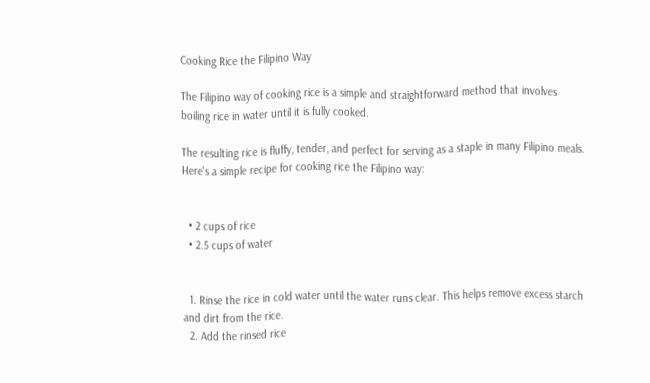Cooking Rice the Filipino Way

The Filipino way of cooking rice is a simple and straightforward method that involves boiling rice in water until it is fully cooked.

The resulting rice is fluffy, tender, and perfect for serving as a staple in many Filipino meals. Here's a simple recipe for cooking rice the Filipino way:


  • 2 cups of rice
  • 2.5 cups of water


  1. Rinse the rice in cold water until the water runs clear. This helps remove excess starch and dirt from the rice.
  2. Add the rinsed rice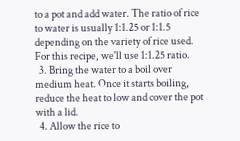to a pot and add water. The ratio of rice to water is usually 1:1.25 or 1:1.5 depending on the variety of rice used. For this recipe, we'll use 1:1.25 ratio.
  3. Bring the water to a boil over medium heat. Once it starts boiling, reduce the heat to low and cover the pot with a lid.
  4. Allow the rice to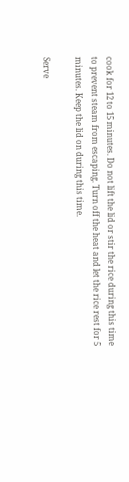cook for 12 to 15 minutes. Do not lift the lid or stir the rice during this time to prevent steam from escaping. Turn off the heat and let the rice rest for 5 minutes. Keep the lid on during this time.

Serve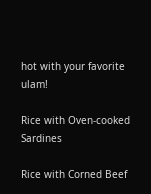hot with your favorite ulam!

Rice with Oven-cooked Sardines

Rice with Corned Beef